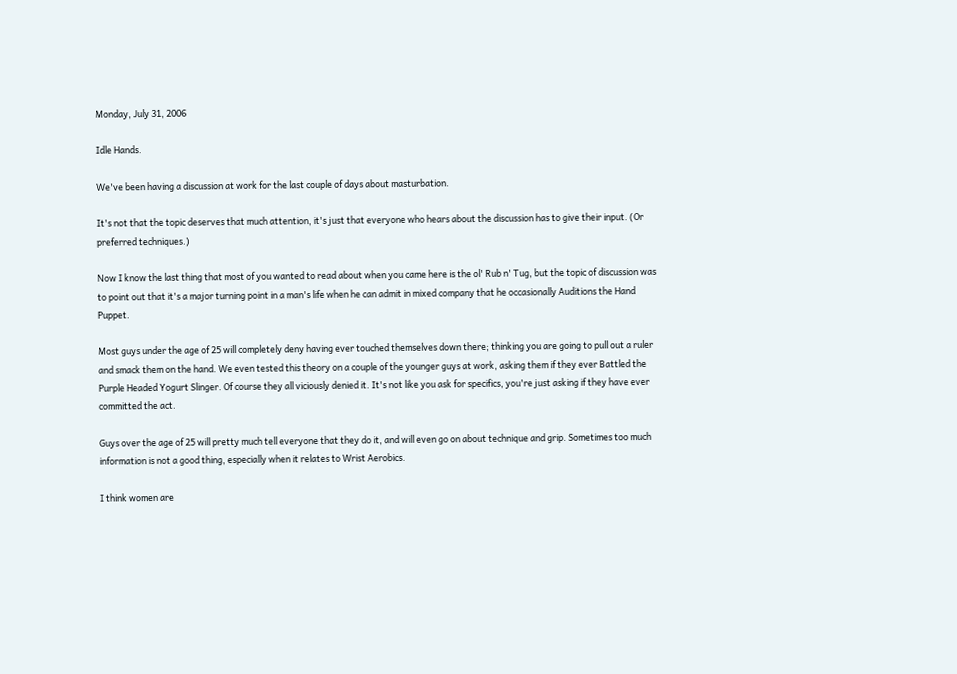Monday, July 31, 2006

Idle Hands.

We've been having a discussion at work for the last couple of days about masturbation.

It's not that the topic deserves that much attention, it's just that everyone who hears about the discussion has to give their input. (Or preferred techniques.)

Now I know the last thing that most of you wanted to read about when you came here is the ol' Rub n' Tug, but the topic of discussion was to point out that it's a major turning point in a man's life when he can admit in mixed company that he occasionally Auditions the Hand Puppet.

Most guys under the age of 25 will completely deny having ever touched themselves down there; thinking you are going to pull out a ruler and smack them on the hand. We even tested this theory on a couple of the younger guys at work, asking them if they ever Battled the Purple Headed Yogurt Slinger. Of course they all viciously denied it. It's not like you ask for specifics, you're just asking if they have ever committed the act.

Guys over the age of 25 will pretty much tell everyone that they do it, and will even go on about technique and grip. Sometimes too much information is not a good thing, especially when it relates to Wrist Aerobics.

I think women are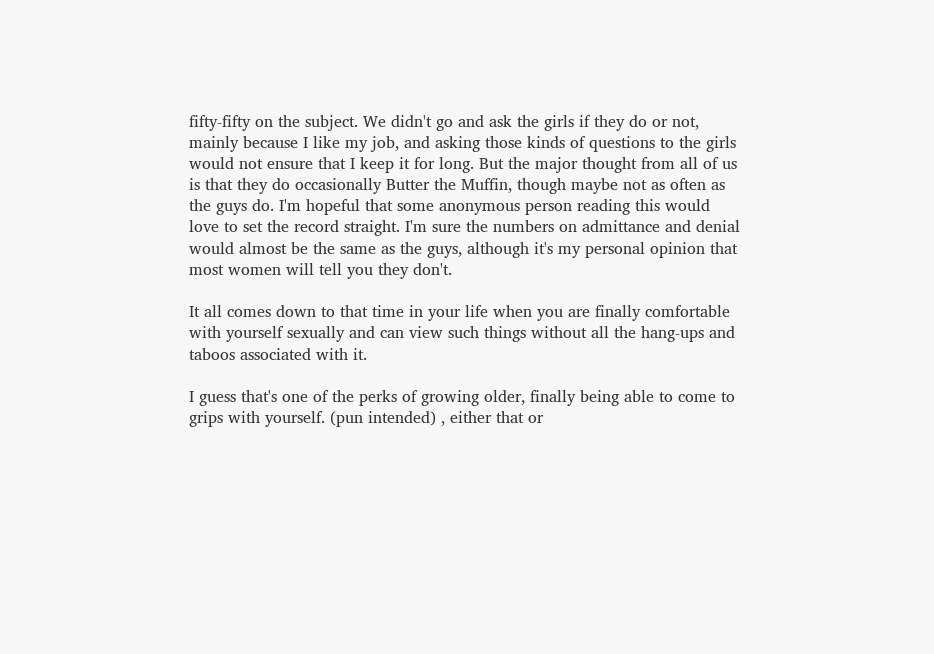fifty-fifty on the subject. We didn't go and ask the girls if they do or not, mainly because I like my job, and asking those kinds of questions to the girls would not ensure that I keep it for long. But the major thought from all of us is that they do occasionally Butter the Muffin, though maybe not as often as the guys do. I'm hopeful that some anonymous person reading this would love to set the record straight. I'm sure the numbers on admittance and denial would almost be the same as the guys, although it's my personal opinion that most women will tell you they don't.

It all comes down to that time in your life when you are finally comfortable with yourself sexually and can view such things without all the hang-ups and taboos associated with it.

I guess that's one of the perks of growing older, finally being able to come to grips with yourself. (pun intended) , either that or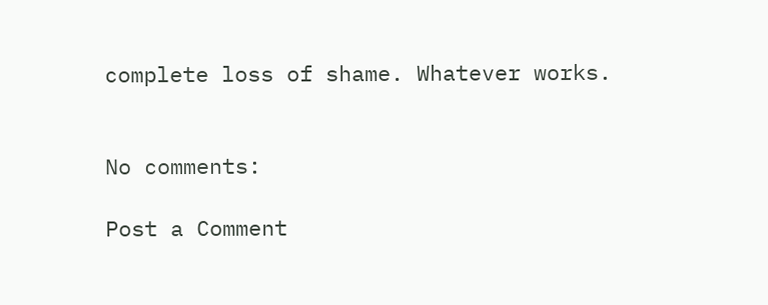complete loss of shame. Whatever works.


No comments:

Post a Comment